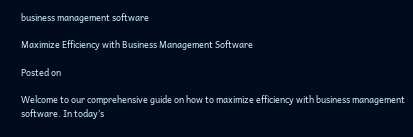business management software

Maximize Efficiency with Business Management Software

Posted on

Welcome to our comprehensive guide on how to maximize efficiency with business management software. In today’s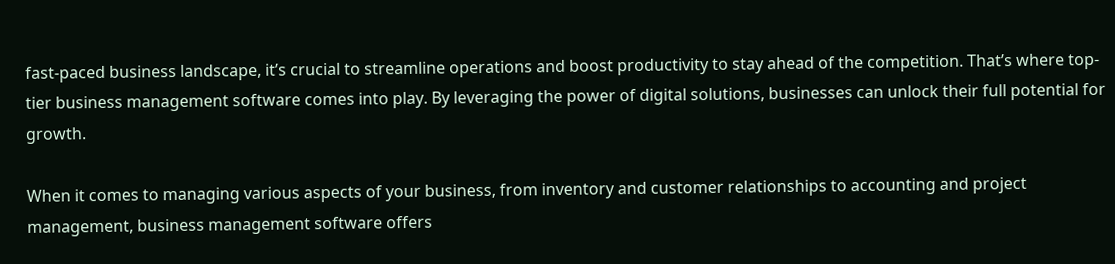fast-paced business landscape, it’s crucial to streamline operations and boost productivity to stay ahead of the competition. That’s where top-tier business management software comes into play. By leveraging the power of digital solutions, businesses can unlock their full potential for growth.

When it comes to managing various aspects of your business, from inventory and customer relationships to accounting and project management, business management software offers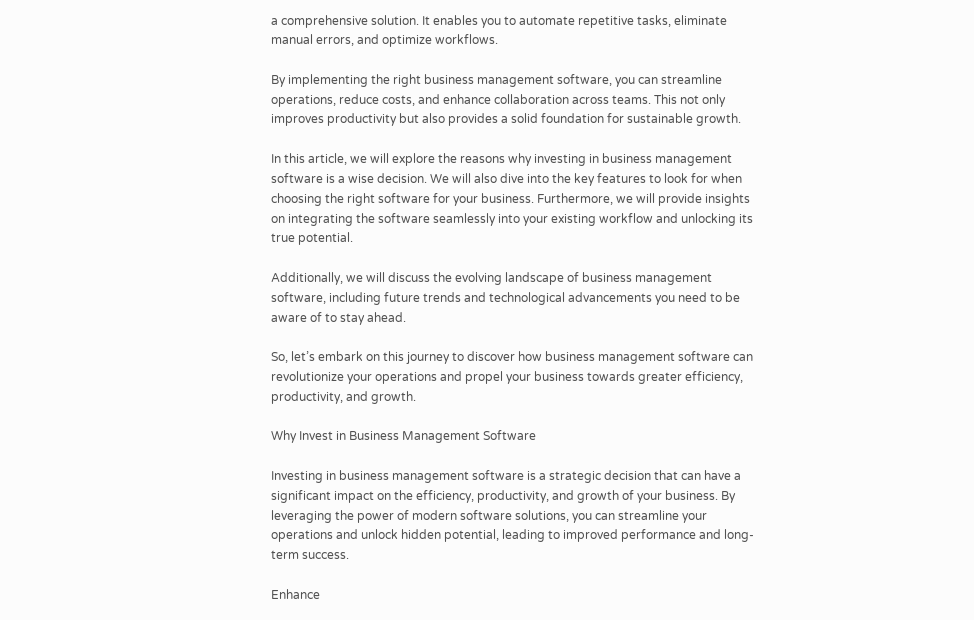a comprehensive solution. It enables you to automate repetitive tasks, eliminate manual errors, and optimize workflows.

By implementing the right business management software, you can streamline operations, reduce costs, and enhance collaboration across teams. This not only improves productivity but also provides a solid foundation for sustainable growth.

In this article, we will explore the reasons why investing in business management software is a wise decision. We will also dive into the key features to look for when choosing the right software for your business. Furthermore, we will provide insights on integrating the software seamlessly into your existing workflow and unlocking its true potential.

Additionally, we will discuss the evolving landscape of business management software, including future trends and technological advancements you need to be aware of to stay ahead.

So, let’s embark on this journey to discover how business management software can revolutionize your operations and propel your business towards greater efficiency, productivity, and growth.

Why Invest in Business Management Software

Investing in business management software is a strategic decision that can have a significant impact on the efficiency, productivity, and growth of your business. By leveraging the power of modern software solutions, you can streamline your operations and unlock hidden potential, leading to improved performance and long-term success.

Enhance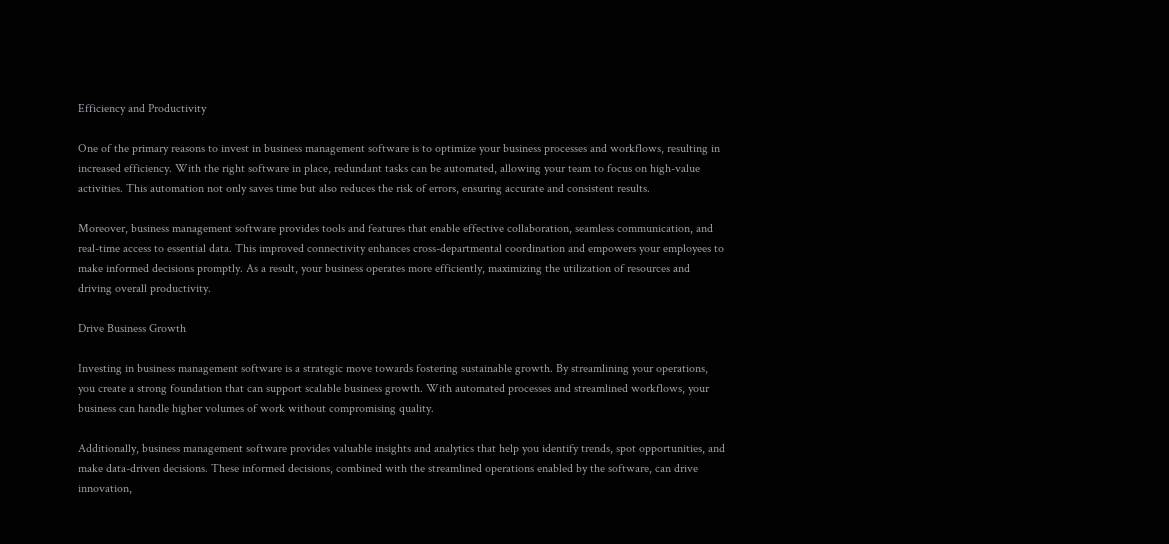Efficiency and Productivity

One of the primary reasons to invest in business management software is to optimize your business processes and workflows, resulting in increased efficiency. With the right software in place, redundant tasks can be automated, allowing your team to focus on high-value activities. This automation not only saves time but also reduces the risk of errors, ensuring accurate and consistent results.

Moreover, business management software provides tools and features that enable effective collaboration, seamless communication, and real-time access to essential data. This improved connectivity enhances cross-departmental coordination and empowers your employees to make informed decisions promptly. As a result, your business operates more efficiently, maximizing the utilization of resources and driving overall productivity.

Drive Business Growth

Investing in business management software is a strategic move towards fostering sustainable growth. By streamlining your operations, you create a strong foundation that can support scalable business growth. With automated processes and streamlined workflows, your business can handle higher volumes of work without compromising quality.

Additionally, business management software provides valuable insights and analytics that help you identify trends, spot opportunities, and make data-driven decisions. These informed decisions, combined with the streamlined operations enabled by the software, can drive innovation,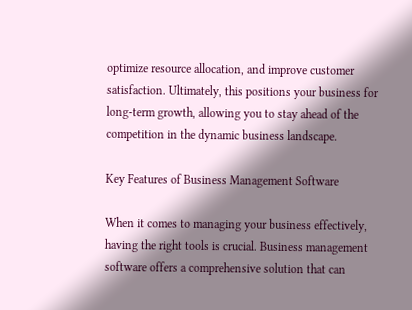optimize resource allocation, and improve customer satisfaction. Ultimately, this positions your business for long-term growth, allowing you to stay ahead of the competition in the dynamic business landscape.

Key Features of Business Management Software

When it comes to managing your business effectively, having the right tools is crucial. Business management software offers a comprehensive solution that can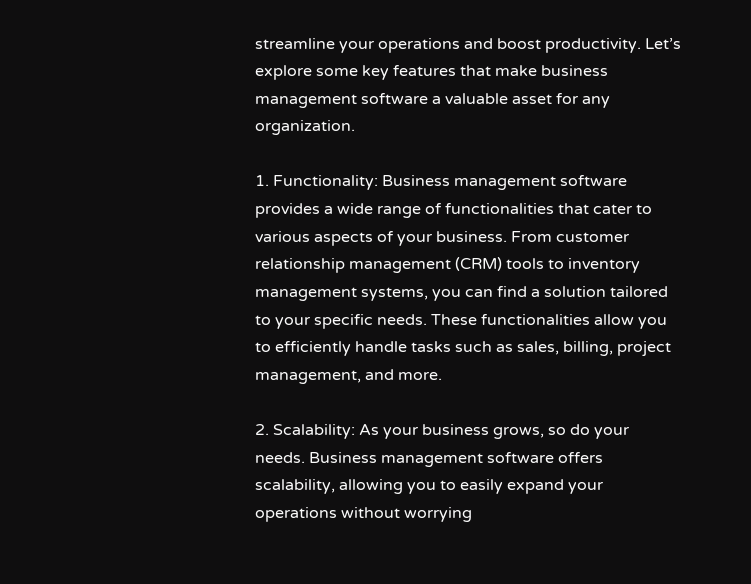streamline your operations and boost productivity. Let’s explore some key features that make business management software a valuable asset for any organization.

1. Functionality: Business management software provides a wide range of functionalities that cater to various aspects of your business. From customer relationship management (CRM) tools to inventory management systems, you can find a solution tailored to your specific needs. These functionalities allow you to efficiently handle tasks such as sales, billing, project management, and more.

2. Scalability: As your business grows, so do your needs. Business management software offers scalability, allowing you to easily expand your operations without worrying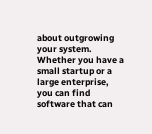about outgrowing your system. Whether you have a small startup or a large enterprise, you can find software that can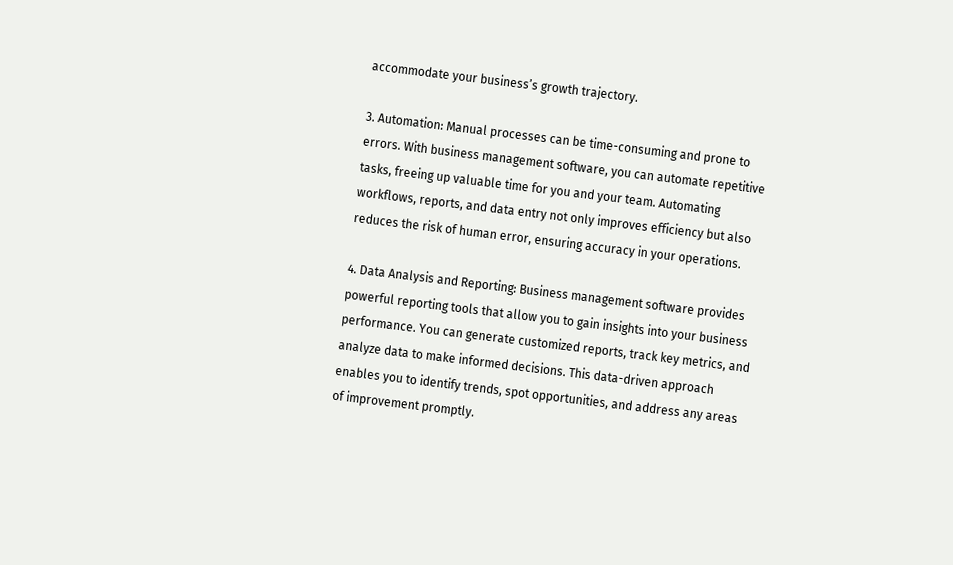accommodate your business’s growth trajectory.

3. Automation: Manual processes can be time-consuming and prone to errors. With business management software, you can automate repetitive tasks, freeing up valuable time for you and your team. Automating workflows, reports, and data entry not only improves efficiency but also reduces the risk of human error, ensuring accuracy in your operations.

4. Data Analysis and Reporting: Business management software provides powerful reporting tools that allow you to gain insights into your business performance. You can generate customized reports, track key metrics, and analyze data to make informed decisions. This data-driven approach enables you to identify trends, spot opportunities, and address any areas of improvement promptly.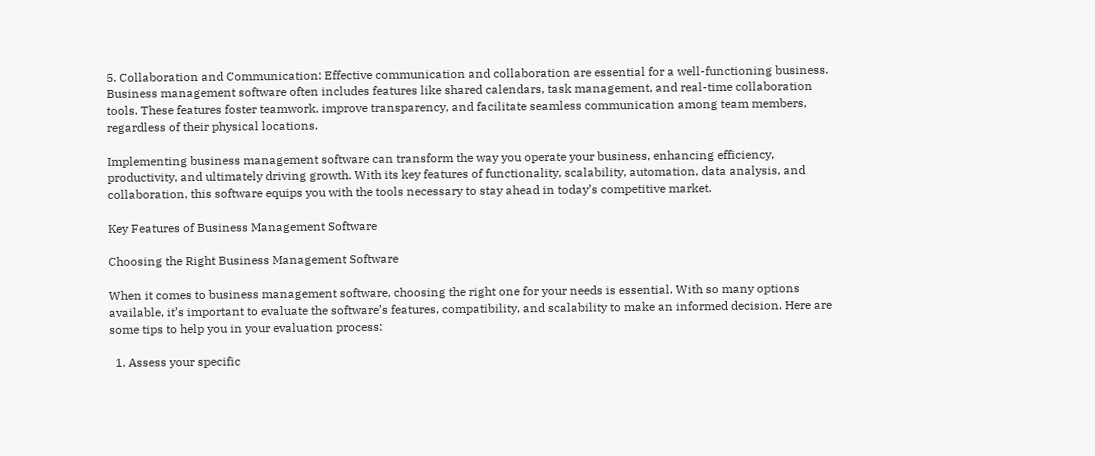5. Collaboration and Communication: Effective communication and collaboration are essential for a well-functioning business. Business management software often includes features like shared calendars, task management, and real-time collaboration tools. These features foster teamwork, improve transparency, and facilitate seamless communication among team members, regardless of their physical locations.

Implementing business management software can transform the way you operate your business, enhancing efficiency, productivity, and ultimately driving growth. With its key features of functionality, scalability, automation, data analysis, and collaboration, this software equips you with the tools necessary to stay ahead in today’s competitive market.

Key Features of Business Management Software

Choosing the Right Business Management Software

When it comes to business management software, choosing the right one for your needs is essential. With so many options available, it’s important to evaluate the software’s features, compatibility, and scalability to make an informed decision. Here are some tips to help you in your evaluation process:

  1. Assess your specific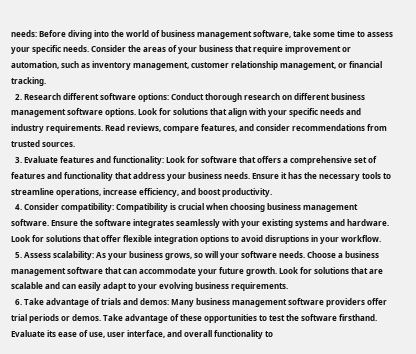needs: Before diving into the world of business management software, take some time to assess your specific needs. Consider the areas of your business that require improvement or automation, such as inventory management, customer relationship management, or financial tracking.
  2. Research different software options: Conduct thorough research on different business management software options. Look for solutions that align with your specific needs and industry requirements. Read reviews, compare features, and consider recommendations from trusted sources.
  3. Evaluate features and functionality: Look for software that offers a comprehensive set of features and functionality that address your business needs. Ensure it has the necessary tools to streamline operations, increase efficiency, and boost productivity.
  4. Consider compatibility: Compatibility is crucial when choosing business management software. Ensure the software integrates seamlessly with your existing systems and hardware. Look for solutions that offer flexible integration options to avoid disruptions in your workflow.
  5. Assess scalability: As your business grows, so will your software needs. Choose a business management software that can accommodate your future growth. Look for solutions that are scalable and can easily adapt to your evolving business requirements.
  6. Take advantage of trials and demos: Many business management software providers offer trial periods or demos. Take advantage of these opportunities to test the software firsthand. Evaluate its ease of use, user interface, and overall functionality to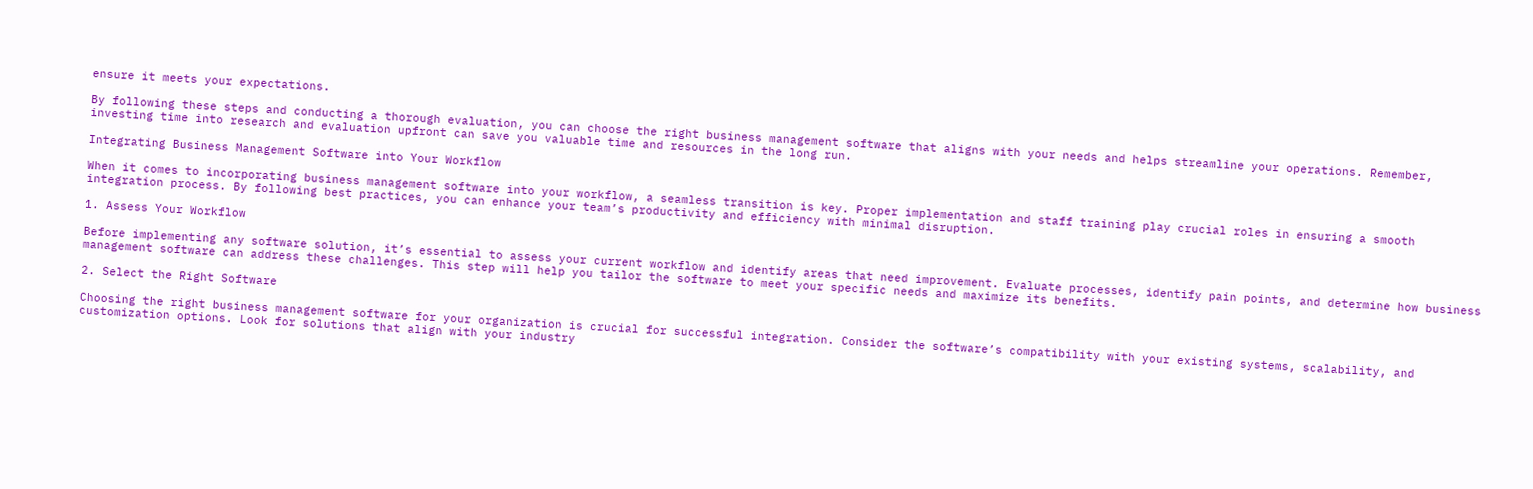ensure it meets your expectations.

By following these steps and conducting a thorough evaluation, you can choose the right business management software that aligns with your needs and helps streamline your operations. Remember, investing time into research and evaluation upfront can save you valuable time and resources in the long run.

Integrating Business Management Software into Your Workflow

When it comes to incorporating business management software into your workflow, a seamless transition is key. Proper implementation and staff training play crucial roles in ensuring a smooth integration process. By following best practices, you can enhance your team’s productivity and efficiency with minimal disruption.

1. Assess Your Workflow

Before implementing any software solution, it’s essential to assess your current workflow and identify areas that need improvement. Evaluate processes, identify pain points, and determine how business management software can address these challenges. This step will help you tailor the software to meet your specific needs and maximize its benefits.

2. Select the Right Software

Choosing the right business management software for your organization is crucial for successful integration. Consider the software’s compatibility with your existing systems, scalability, and customization options. Look for solutions that align with your industry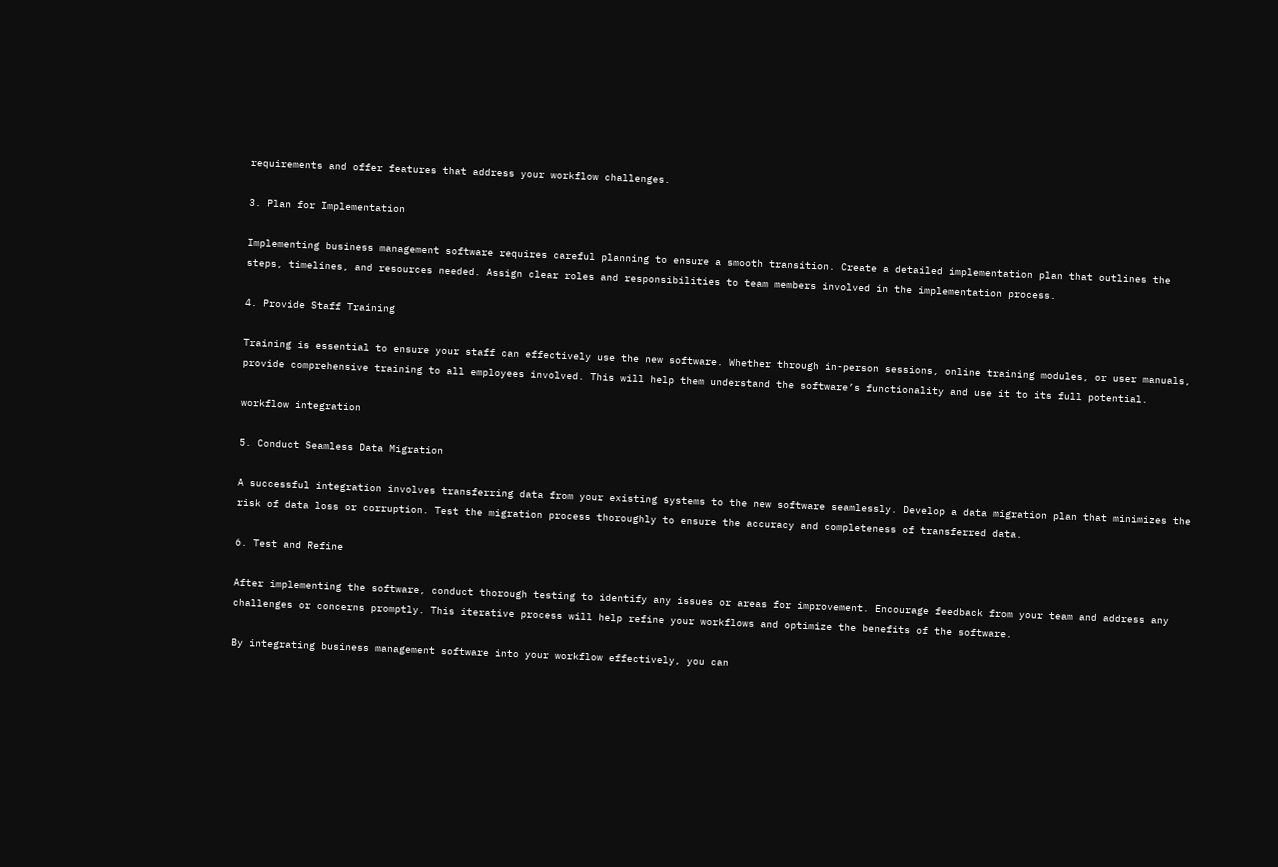requirements and offer features that address your workflow challenges.

3. Plan for Implementation

Implementing business management software requires careful planning to ensure a smooth transition. Create a detailed implementation plan that outlines the steps, timelines, and resources needed. Assign clear roles and responsibilities to team members involved in the implementation process.

4. Provide Staff Training

Training is essential to ensure your staff can effectively use the new software. Whether through in-person sessions, online training modules, or user manuals, provide comprehensive training to all employees involved. This will help them understand the software’s functionality and use it to its full potential.

workflow integration

5. Conduct Seamless Data Migration

A successful integration involves transferring data from your existing systems to the new software seamlessly. Develop a data migration plan that minimizes the risk of data loss or corruption. Test the migration process thoroughly to ensure the accuracy and completeness of transferred data.

6. Test and Refine

After implementing the software, conduct thorough testing to identify any issues or areas for improvement. Encourage feedback from your team and address any challenges or concerns promptly. This iterative process will help refine your workflows and optimize the benefits of the software.

By integrating business management software into your workflow effectively, you can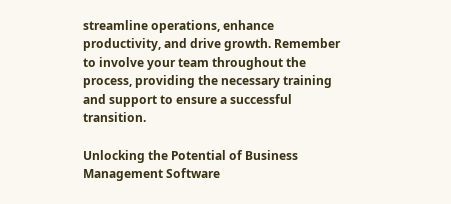streamline operations, enhance productivity, and drive growth. Remember to involve your team throughout the process, providing the necessary training and support to ensure a successful transition.

Unlocking the Potential of Business Management Software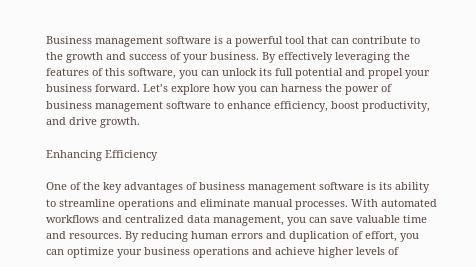Business management software is a powerful tool that can contribute to the growth and success of your business. By effectively leveraging the features of this software, you can unlock its full potential and propel your business forward. Let’s explore how you can harness the power of business management software to enhance efficiency, boost productivity, and drive growth.

Enhancing Efficiency

One of the key advantages of business management software is its ability to streamline operations and eliminate manual processes. With automated workflows and centralized data management, you can save valuable time and resources. By reducing human errors and duplication of effort, you can optimize your business operations and achieve higher levels of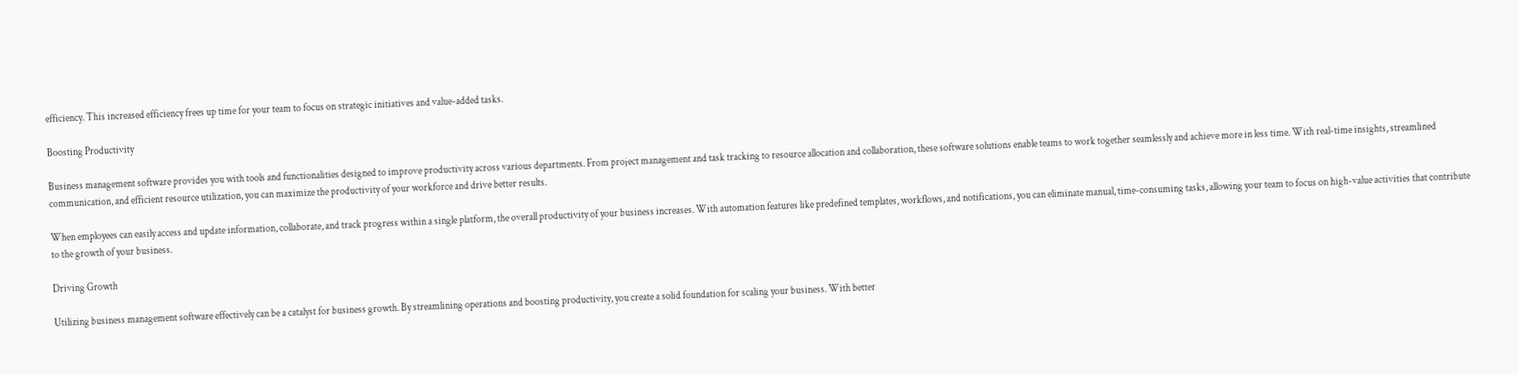efficiency. This increased efficiency frees up time for your team to focus on strategic initiatives and value-added tasks.

Boosting Productivity

Business management software provides you with tools and functionalities designed to improve productivity across various departments. From project management and task tracking to resource allocation and collaboration, these software solutions enable teams to work together seamlessly and achieve more in less time. With real-time insights, streamlined communication, and efficient resource utilization, you can maximize the productivity of your workforce and drive better results.

When employees can easily access and update information, collaborate, and track progress within a single platform, the overall productivity of your business increases. With automation features like predefined templates, workflows, and notifications, you can eliminate manual, time-consuming tasks, allowing your team to focus on high-value activities that contribute to the growth of your business.

Driving Growth

Utilizing business management software effectively can be a catalyst for business growth. By streamlining operations and boosting productivity, you create a solid foundation for scaling your business. With better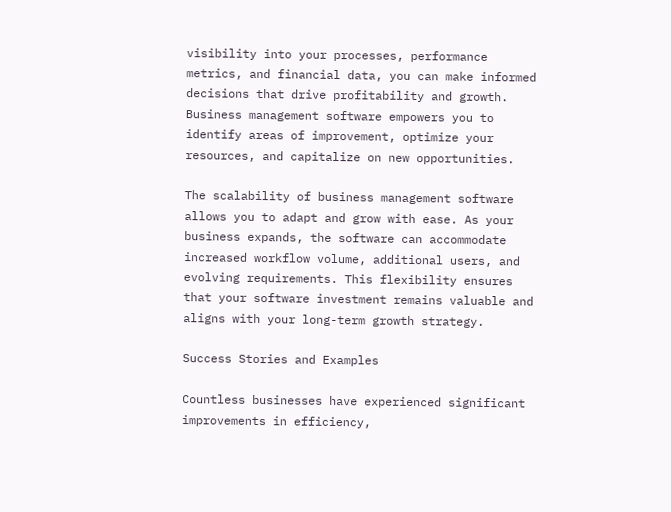visibility into your processes, performance metrics, and financial data, you can make informed decisions that drive profitability and growth. Business management software empowers you to identify areas of improvement, optimize your resources, and capitalize on new opportunities.

The scalability of business management software allows you to adapt and grow with ease. As your business expands, the software can accommodate increased workflow volume, additional users, and evolving requirements. This flexibility ensures that your software investment remains valuable and aligns with your long-term growth strategy.

Success Stories and Examples

Countless businesses have experienced significant improvements in efficiency,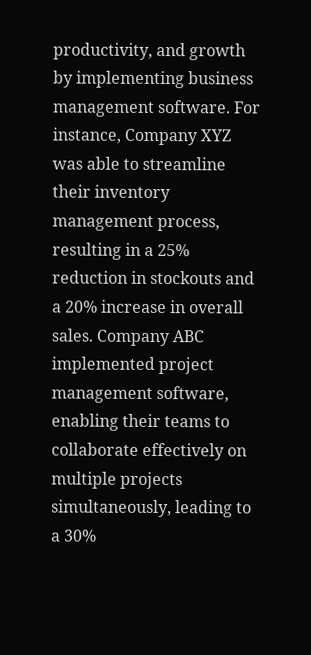productivity, and growth by implementing business management software. For instance, Company XYZ was able to streamline their inventory management process, resulting in a 25% reduction in stockouts and a 20% increase in overall sales. Company ABC implemented project management software, enabling their teams to collaborate effectively on multiple projects simultaneously, leading to a 30%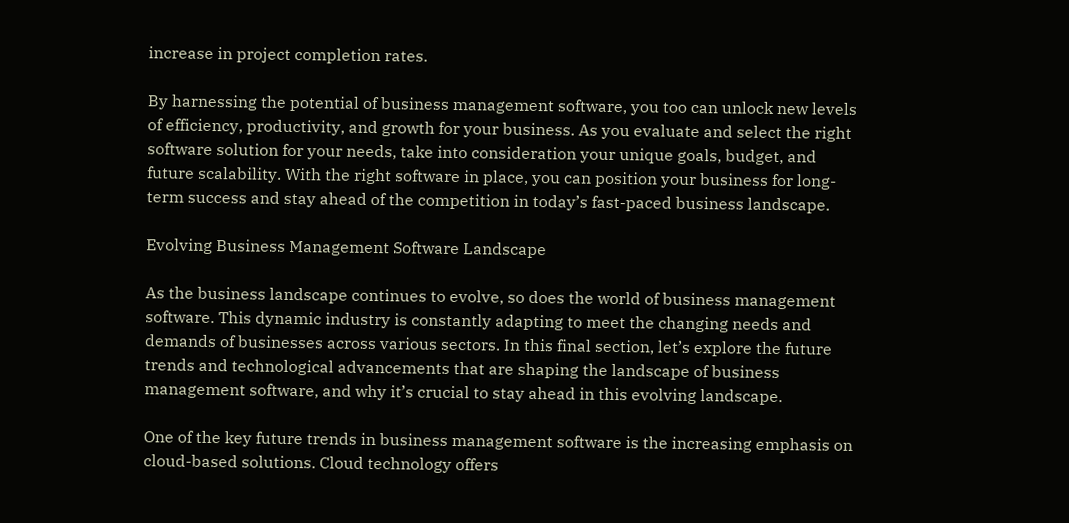increase in project completion rates.

By harnessing the potential of business management software, you too can unlock new levels of efficiency, productivity, and growth for your business. As you evaluate and select the right software solution for your needs, take into consideration your unique goals, budget, and future scalability. With the right software in place, you can position your business for long-term success and stay ahead of the competition in today’s fast-paced business landscape.

Evolving Business Management Software Landscape

As the business landscape continues to evolve, so does the world of business management software. This dynamic industry is constantly adapting to meet the changing needs and demands of businesses across various sectors. In this final section, let’s explore the future trends and technological advancements that are shaping the landscape of business management software, and why it’s crucial to stay ahead in this evolving landscape.

One of the key future trends in business management software is the increasing emphasis on cloud-based solutions. Cloud technology offers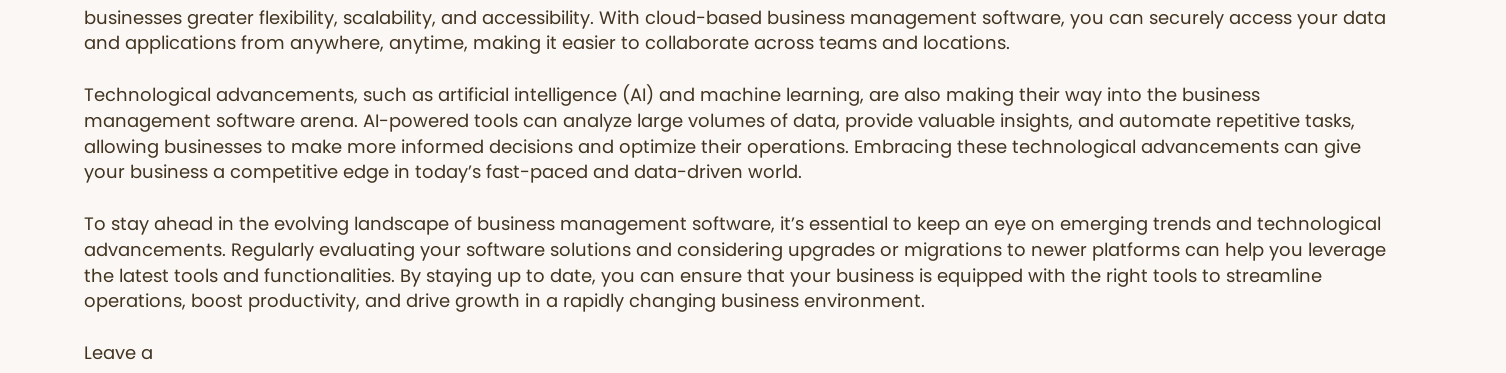businesses greater flexibility, scalability, and accessibility. With cloud-based business management software, you can securely access your data and applications from anywhere, anytime, making it easier to collaborate across teams and locations.

Technological advancements, such as artificial intelligence (AI) and machine learning, are also making their way into the business management software arena. AI-powered tools can analyze large volumes of data, provide valuable insights, and automate repetitive tasks, allowing businesses to make more informed decisions and optimize their operations. Embracing these technological advancements can give your business a competitive edge in today’s fast-paced and data-driven world.

To stay ahead in the evolving landscape of business management software, it’s essential to keep an eye on emerging trends and technological advancements. Regularly evaluating your software solutions and considering upgrades or migrations to newer platforms can help you leverage the latest tools and functionalities. By staying up to date, you can ensure that your business is equipped with the right tools to streamline operations, boost productivity, and drive growth in a rapidly changing business environment.

Leave a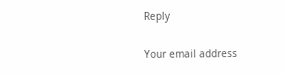Reply

Your email address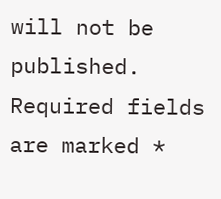will not be published. Required fields are marked *